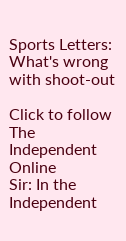Sports Letters: What's wrong with shoot-out

Click to follow
The Independent Online
Sir: In the Independent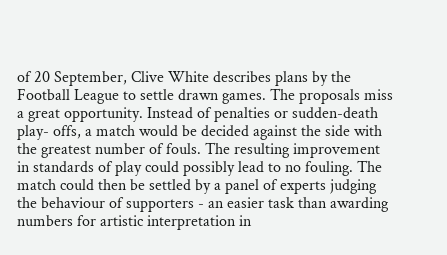of 20 September, Clive White describes plans by the Football League to settle drawn games. The proposals miss a great opportunity. Instead of penalties or sudden-death play- offs, a match would be decided against the side with the greatest number of fouls. The resulting improvement in standards of play could possibly lead to no fouling. The match could then be settled by a panel of experts judging the behaviour of supporters - an easier task than awarding numbers for artistic interpretation in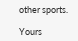other sports.

Yours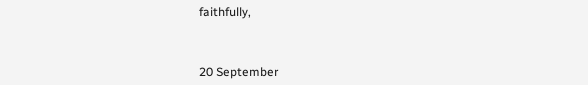faithfully,



20 September